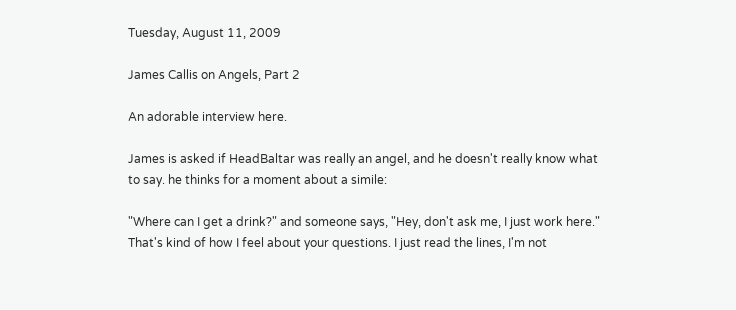Tuesday, August 11, 2009

James Callis on Angels, Part 2

An adorable interview here.

James is asked if HeadBaltar was really an angel, and he doesn't really know what to say. he thinks for a moment about a simile:

"Where can I get a drink?" and someone says, "Hey, don't ask me, I just work here." That's kind of how I feel about your questions. I just read the lines, I'm not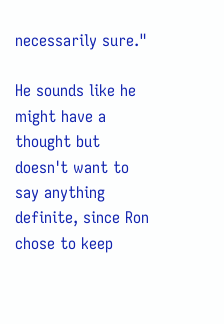necessarily sure."

He sounds like he might have a thought but doesn't want to say anything definite, since Ron chose to keep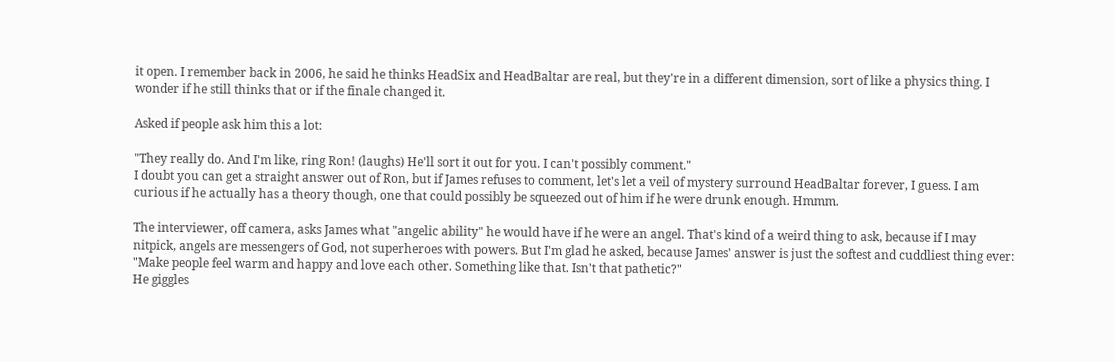it open. I remember back in 2006, he said he thinks HeadSix and HeadBaltar are real, but they're in a different dimension, sort of like a physics thing. I wonder if he still thinks that or if the finale changed it.

Asked if people ask him this a lot:

"They really do. And I'm like, ring Ron! (laughs) He'll sort it out for you. I can't possibly comment."
I doubt you can get a straight answer out of Ron, but if James refuses to comment, let's let a veil of mystery surround HeadBaltar forever, I guess. I am curious if he actually has a theory though, one that could possibly be squeezed out of him if he were drunk enough. Hmmm.

The interviewer, off camera, asks James what "angelic ability" he would have if he were an angel. That's kind of a weird thing to ask, because if I may nitpick, angels are messengers of God, not superheroes with powers. But I'm glad he asked, because James' answer is just the softest and cuddliest thing ever:
"Make people feel warm and happy and love each other. Something like that. Isn't that pathetic?"
He giggles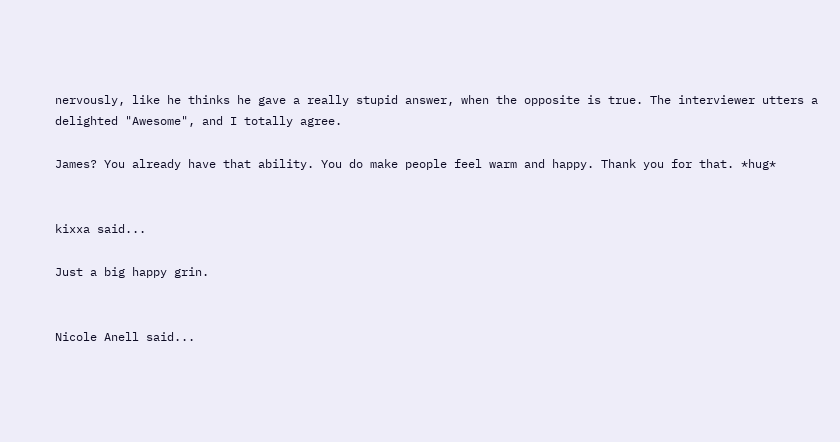nervously, like he thinks he gave a really stupid answer, when the opposite is true. The interviewer utters a delighted "Awesome", and I totally agree.

James? You already have that ability. You do make people feel warm and happy. Thank you for that. *hug*


kixxa said...

Just a big happy grin.


Nicole Anell said...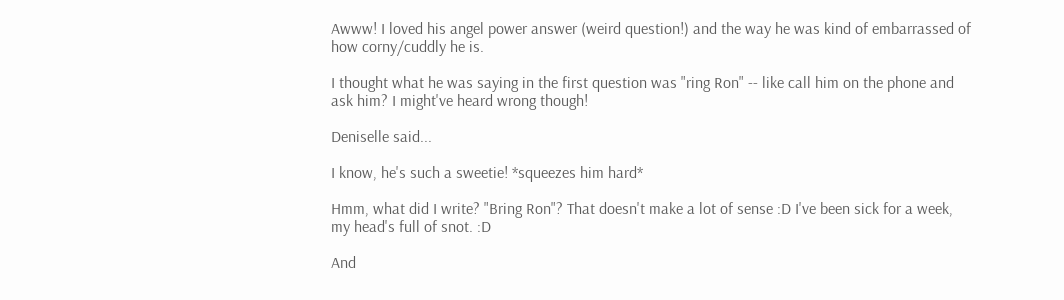Awww! I loved his angel power answer (weird question!) and the way he was kind of embarrassed of how corny/cuddly he is.

I thought what he was saying in the first question was "ring Ron" -- like call him on the phone and ask him? I might've heard wrong though!

Deniselle said...

I know, he's such a sweetie! *squeezes him hard*

Hmm, what did I write? "Bring Ron"? That doesn't make a lot of sense :D I've been sick for a week, my head's full of snot. :D

And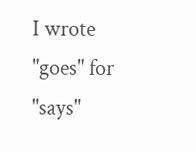I wrote "goes" for "says"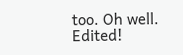too. Oh well. Edited!